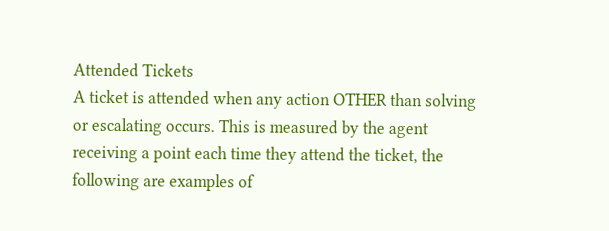Attended Tickets
A ticket is attended when any action OTHER than solving or escalating occurs. This is measured by the agent receiving a point each time they attend the ticket, the following are examples of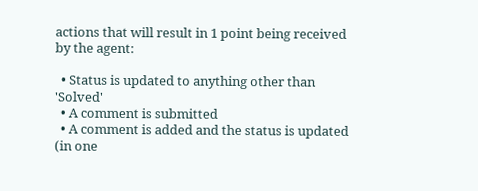actions that will result in 1 point being received by the agent:

  • Status is updated to anything other than 'Solved'
  • A comment is submitted
  • A comment is added and the status is updated (in one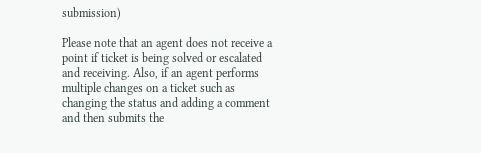submission)

Please note that an agent does not receive a point if ticket is being solved or escalated and receiving. Also, if an agent performs multiple changes on a ticket such as changing the status and adding a comment and then submits the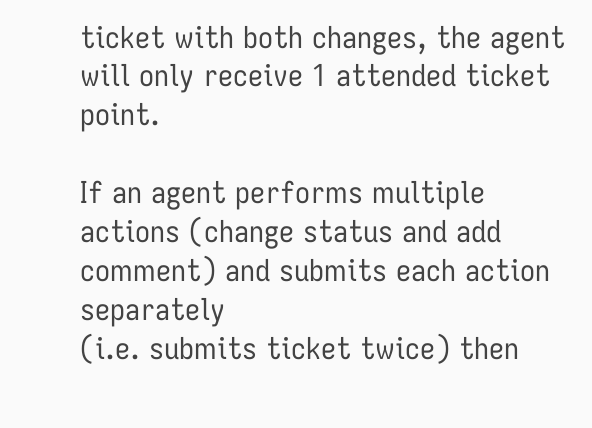ticket with both changes, the agent will only receive 1 attended ticket point.

If an agent performs multiple actions (change status and add comment) and submits each action separately
(i.e. submits ticket twice) then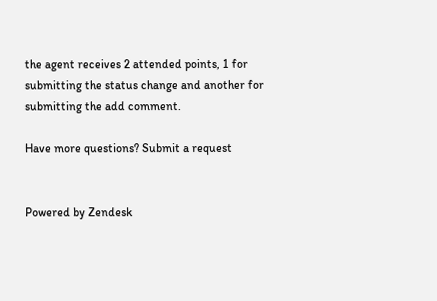the agent receives 2 attended points, 1 for submitting the status change and another for submitting the add comment.

Have more questions? Submit a request


Powered by Zendesk